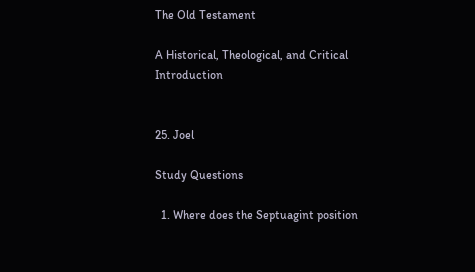The Old Testament

A Historical, Theological, and Critical Introduction


25. Joel

Study Questions

  1. Where does the Septuagint position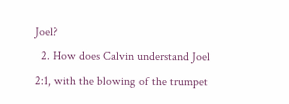Joel?
  2. How does Calvin understand Joel 2:1, with the blowing of the trumpet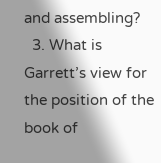and assembling?
  3. What is Garrett’s view for the position of the book of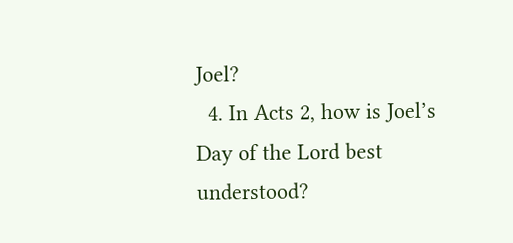Joel?
  4. In Acts 2, how is Joel’s Day of the Lord best understood?